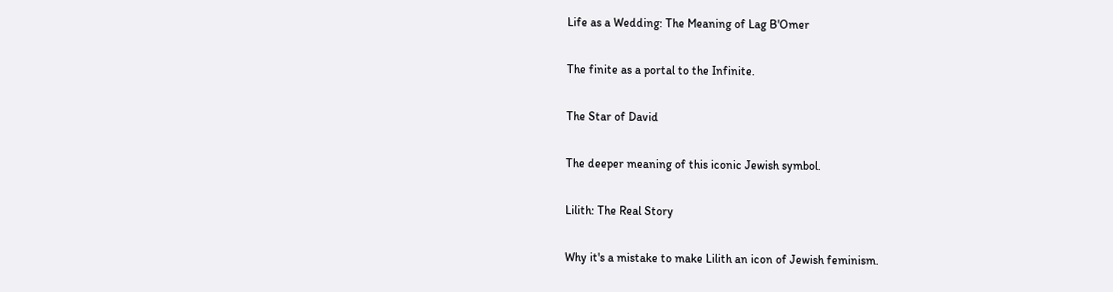Life as a Wedding: The Meaning of Lag B'Omer

The finite as a portal to the Infinite.

The Star of David

The deeper meaning of this iconic Jewish symbol.

Lilith: The Real Story

Why it's a mistake to make Lilith an icon of Jewish feminism.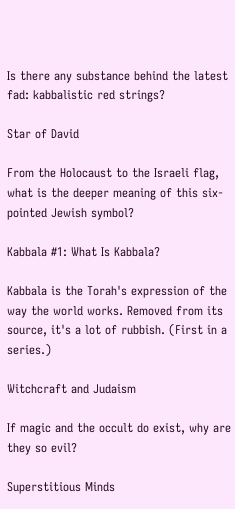Is there any substance behind the latest fad: kabbalistic red strings?

Star of David

From the Holocaust to the Israeli flag, what is the deeper meaning of this six-pointed Jewish symbol?

Kabbala #1: What Is Kabbala?

Kabbala is the Torah's expression of the way the world works. Removed from its source, it's a lot of rubbish. (First in a series.)

Witchcraft and Judaism

If magic and the occult do exist, why are they so evil?

Superstitious Minds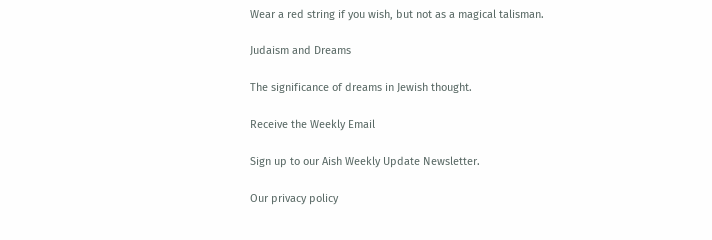Wear a red string if you wish, but not as a magical talisman.

Judaism and Dreams

The significance of dreams in Jewish thought.

Receive the Weekly Email

Sign up to our Aish Weekly Update Newsletter.

Our privacy policy